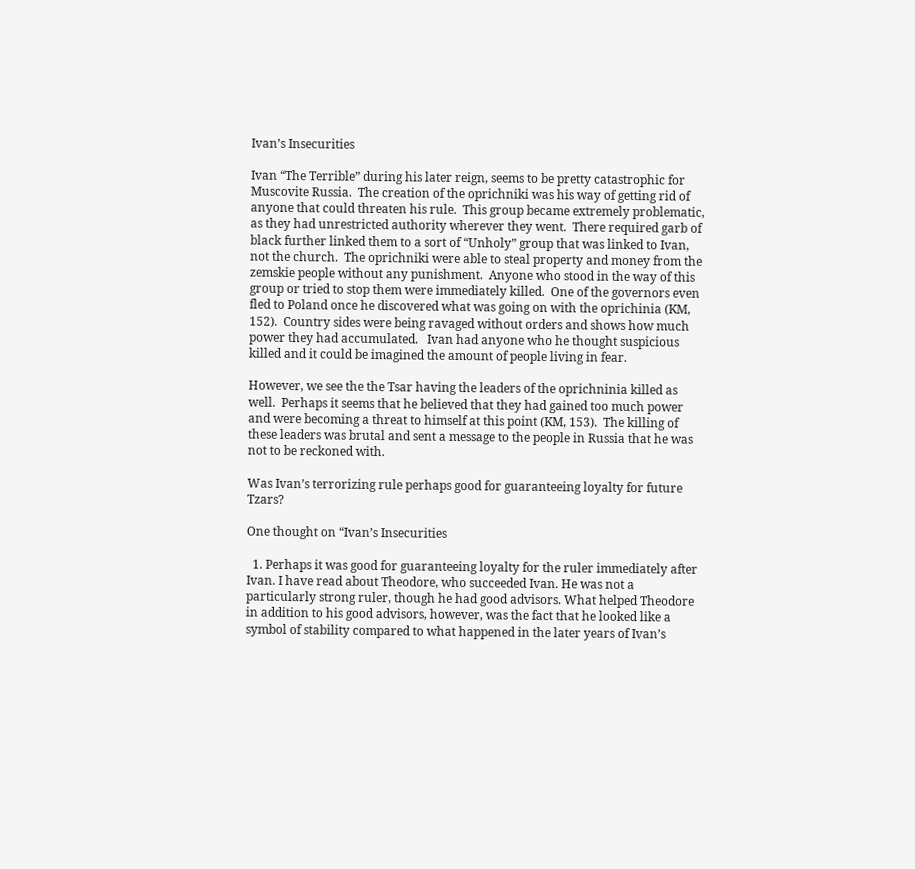Ivan’s Insecurities

Ivan “The Terrible” during his later reign, seems to be pretty catastrophic for Muscovite Russia.  The creation of the oprichniki was his way of getting rid of anyone that could threaten his rule.  This group became extremely problematic, as they had unrestricted authority wherever they went.  There required garb of black further linked them to a sort of “Unholy” group that was linked to Ivan, not the church.  The oprichniki were able to steal property and money from the zemskie people without any punishment.  Anyone who stood in the way of this group or tried to stop them were immediately killed.  One of the governors even fled to Poland once he discovered what was going on with the oprichinia (KM, 152).  Country sides were being ravaged without orders and shows how much power they had accumulated.   Ivan had anyone who he thought suspicious killed and it could be imagined the amount of people living in fear.

However, we see the the Tsar having the leaders of the oprichninia killed as well.  Perhaps it seems that he believed that they had gained too much power and were becoming a threat to himself at this point (KM, 153).  The killing of these leaders was brutal and sent a message to the people in Russia that he was not to be reckoned with.

Was Ivan’s terrorizing rule perhaps good for guaranteeing loyalty for future Tzars?

One thought on “Ivan’s Insecurities

  1. Perhaps it was good for guaranteeing loyalty for the ruler immediately after Ivan. I have read about Theodore, who succeeded Ivan. He was not a particularly strong ruler, though he had good advisors. What helped Theodore in addition to his good advisors, however, was the fact that he looked like a symbol of stability compared to what happened in the later years of Ivan’s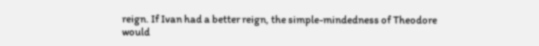reign. If Ivan had a better reign, the simple-mindedness of Theodore would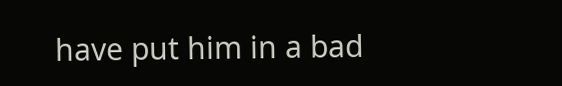have put him in a bad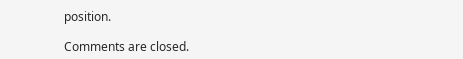position.

Comments are closed.